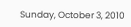Sunday, October 3, 2010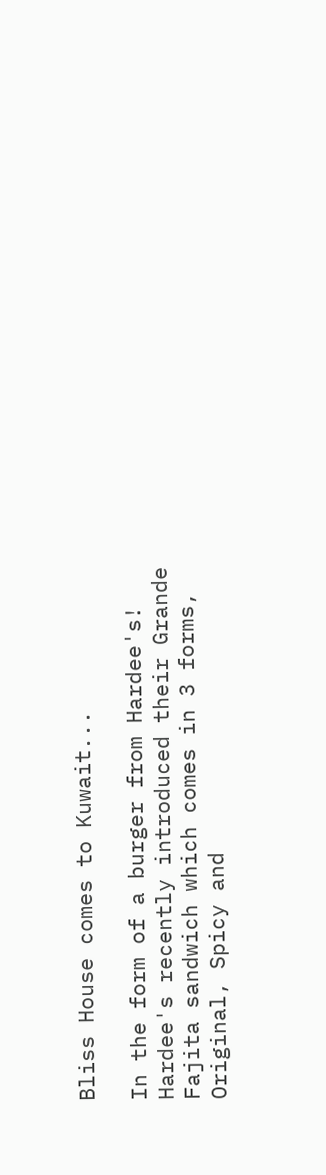Bliss House comes to Kuwait...

In the form of a burger from Hardee's! Hardee's recently introduced their Grande Fajita sandwich which comes in 3 forms, Original, Spicy and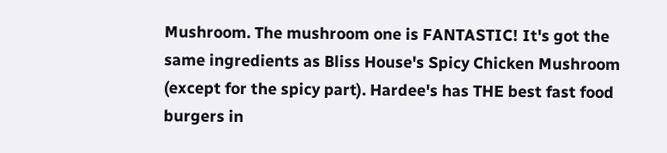Mushroom. The mushroom one is FANTASTIC! It's got the same ingredients as Bliss House's Spicy Chicken Mushroom (except for the spicy part). Hardee's has THE best fast food burgers in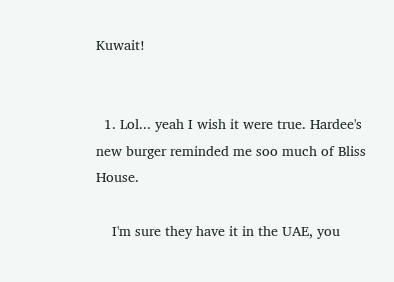Kuwait!


  1. Lol... yeah I wish it were true. Hardee's new burger reminded me soo much of Bliss House.

    I'm sure they have it in the UAE, you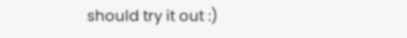should try it out :)